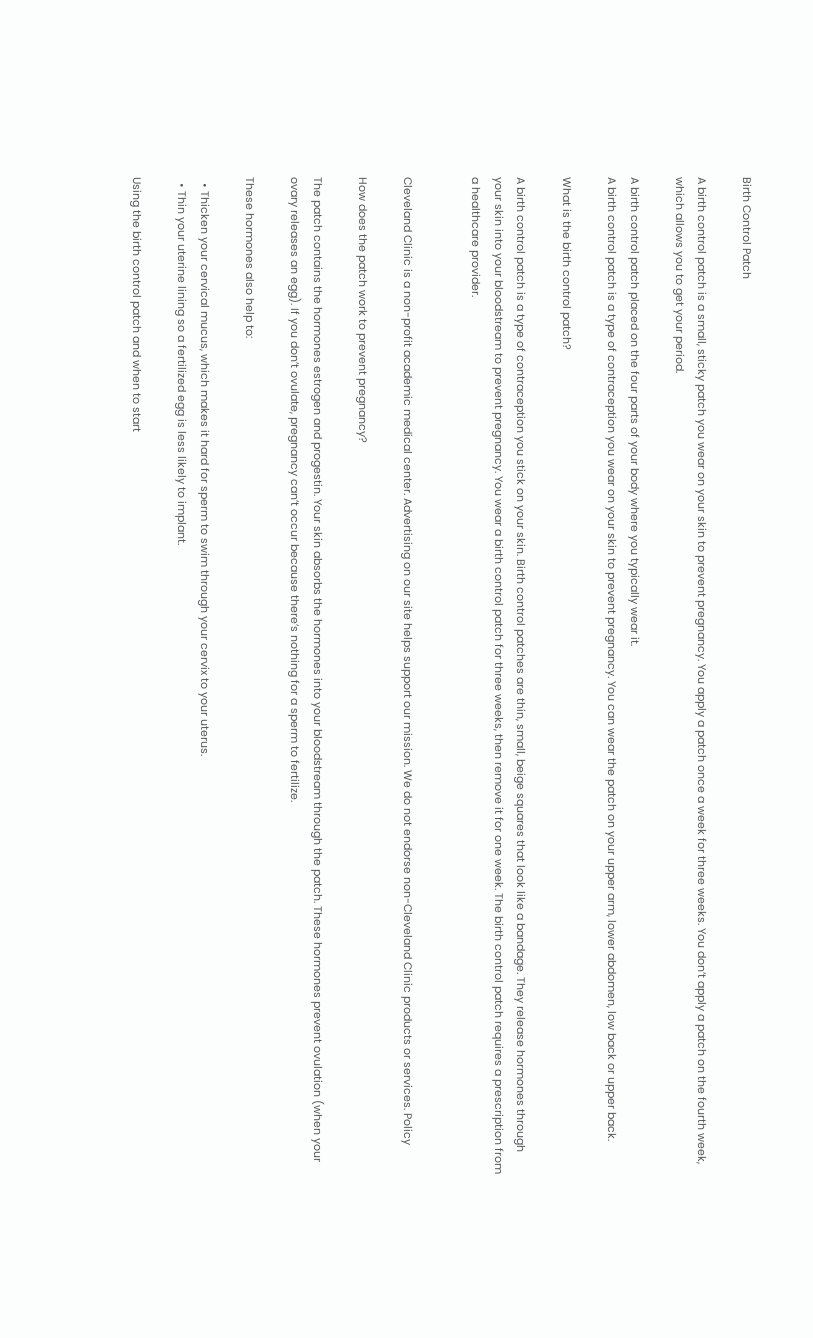Birth Control Patch

A birth control patch is a small, sticky patch you wear on your skin to prevent pregnancy. You apply a patch once a week for three weeks. You don’t apply a patch on the fourth week, which allows you to get your period.

A birth control patch placed on the four parts of your body where you typically wear it.
A birth control patch is a type of contraception you wear on your skin to prevent pregnancy. You can wear the patch on your upper arm, lower abdomen, low back or upper back.

What is the birth control patch?

A birth control patch is a type of contraception you stick on your skin. Birth control patches are thin, small, beige squares that look like a bandage. They release hormones through your skin into your bloodstream to prevent pregnancy. You wear a birth control patch for three weeks, then remove it for one week. The birth control patch requires a prescription from a healthcare provider.


Cleveland Clinic is a non-profit academic medical center. Advertising on our site helps support our mission. We do not endorse non-Cleveland Clinic products or services. Policy

How does the patch work to prevent pregnancy?

The patch contains the hormones estrogen and progestin. Your skin absorbs the hormones into your bloodstream through the patch. These hormones prevent ovulation (when your ovary releases an egg). If you don’t ovulate, pregnancy can’t occur because there’s nothing for a sperm to fertilize.

These hormones also help to:

  • Thicken your cervical mucus, which makes it hard for sperm to swim through your cervix to your uterus.
  • Thin your uterine lining so a fertilized egg is less likely to implant.

Using the birth control patch and when to start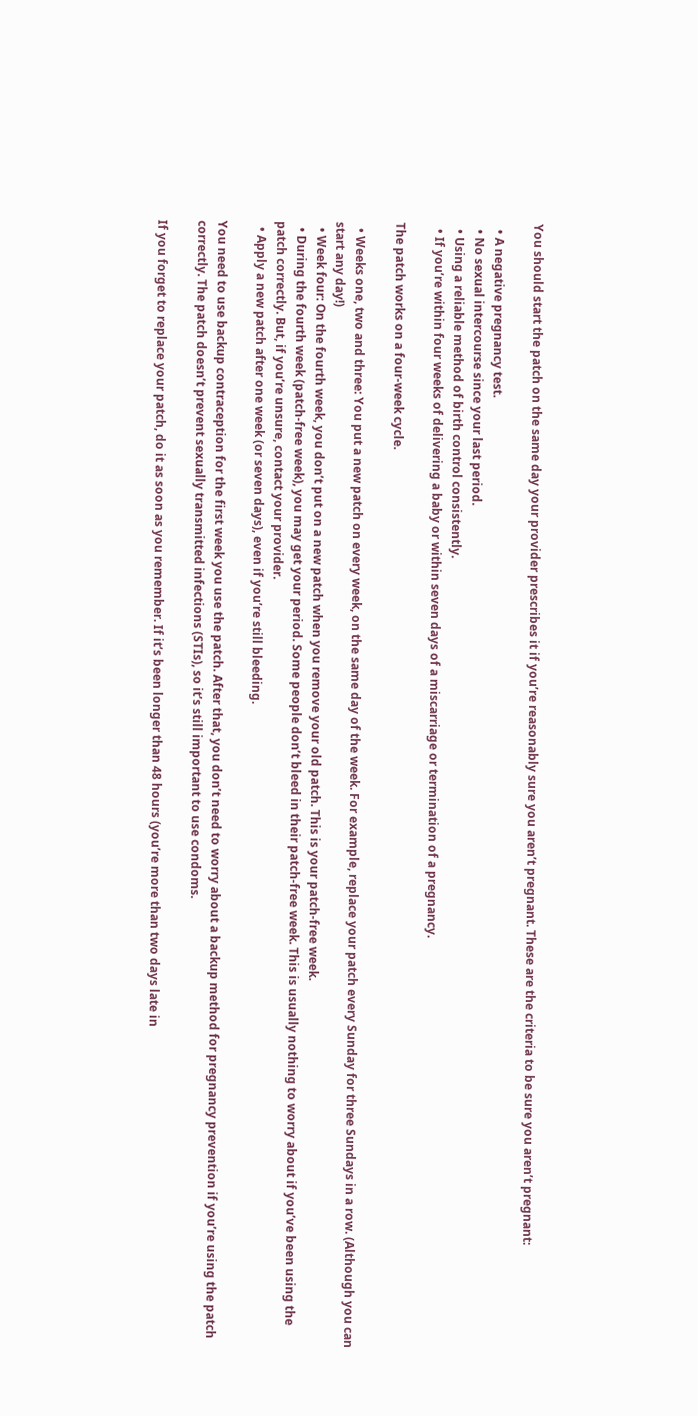You should start the patch on the same day your provider prescribes it if you’re reasonably sure you aren’t pregnant. These are the criteria to be sure you aren’t pregnant:

  • A negative pregnancy test.
  • No sexual intercourse since your last period.
  • Using a reliable method of birth control consistently.
  • If you’re within four weeks of delivering a baby or within seven days of a miscarriage or termination of a pregnancy.

The patch works on a four-week cycle.

  • Weeks one, two and three: You put a new patch on every week, on the same day of the week. For example, replace your patch every Sunday for three Sundays in a row. (Although you can start any day!)
  • Week four: On the fourth week, you don’t put on a new patch when you remove your old patch. This is your patch-free week.
  • During the fourth week (patch-free week), you may get your period. Some people don’t bleed in their patch-free week. This is usually nothing to worry about if you’ve been using the patch correctly. But, if you’re unsure, contact your provider.
  • Apply a new patch after one week (or seven days), even if you’re still bleeding.

You need to use backup contraception for the first week you use the patch. After that, you don’t need to worry about a backup method for pregnancy prevention if you’re using the patch correctly. The patch doesn’t prevent sexually transmitted infections (STIs), so it’s still important to use condoms.

If you forget to replace your patch, do it as soon as you remember. If it’s been longer than 48 hours (you’re more than two days late in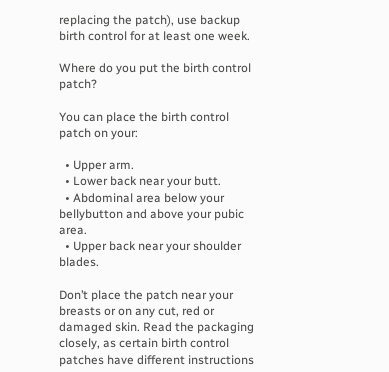replacing the patch), use backup birth control for at least one week.

Where do you put the birth control patch?

You can place the birth control patch on your:

  • Upper arm.
  • Lower back near your butt.
  • Abdominal area below your bellybutton and above your pubic area.
  • Upper back near your shoulder blades.

Don’t place the patch near your breasts or on any cut, red or damaged skin. Read the packaging closely, as certain birth control patches have different instructions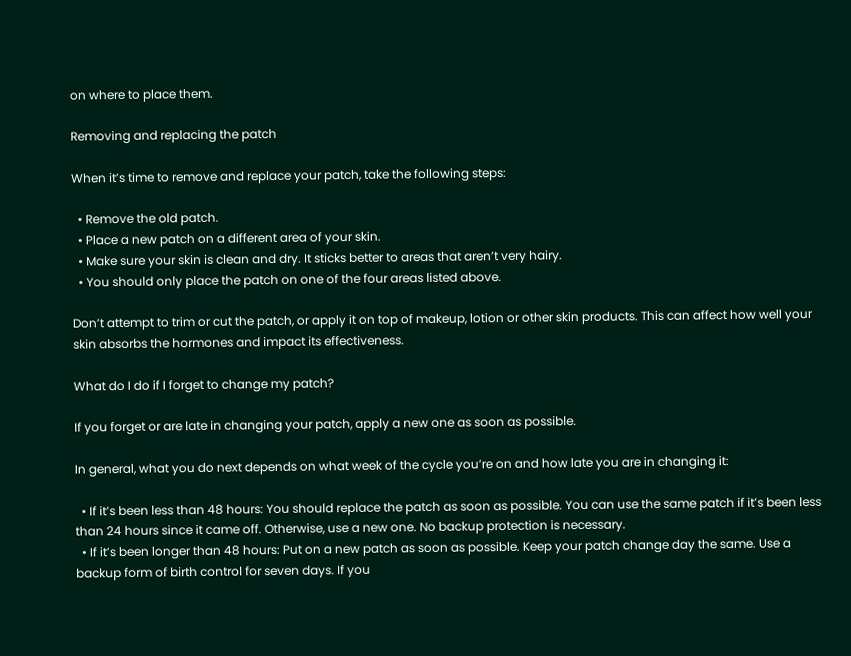on where to place them.

Removing and replacing the patch

When it’s time to remove and replace your patch, take the following steps:

  • Remove the old patch.
  • Place a new patch on a different area of your skin.
  • Make sure your skin is clean and dry. It sticks better to areas that aren’t very hairy.
  • You should only place the patch on one of the four areas listed above.

Don’t attempt to trim or cut the patch, or apply it on top of makeup, lotion or other skin products. This can affect how well your skin absorbs the hormones and impact its effectiveness.

What do I do if I forget to change my patch?

If you forget or are late in changing your patch, apply a new one as soon as possible.

In general, what you do next depends on what week of the cycle you’re on and how late you are in changing it:

  • If it’s been less than 48 hours: You should replace the patch as soon as possible. You can use the same patch if it’s been less than 24 hours since it came off. Otherwise, use a new one. No backup protection is necessary.
  • If it’s been longer than 48 hours: Put on a new patch as soon as possible. Keep your patch change day the same. Use a backup form of birth control for seven days. If you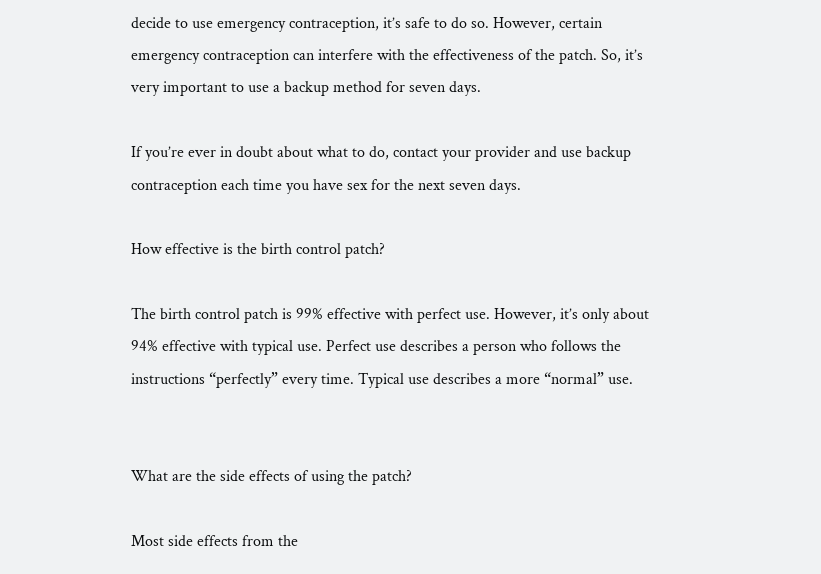decide to use emergency contraception, it’s safe to do so. However, certain emergency contraception can interfere with the effectiveness of the patch. So, it’s very important to use a backup method for seven days.

If you’re ever in doubt about what to do, contact your provider and use backup contraception each time you have sex for the next seven days.

How effective is the birth control patch?

The birth control patch is 99% effective with perfect use. However, it’s only about 94% effective with typical use. Perfect use describes a person who follows the instructions “perfectly” every time. Typical use describes a more “normal” use.


What are the side effects of using the patch?

Most side effects from the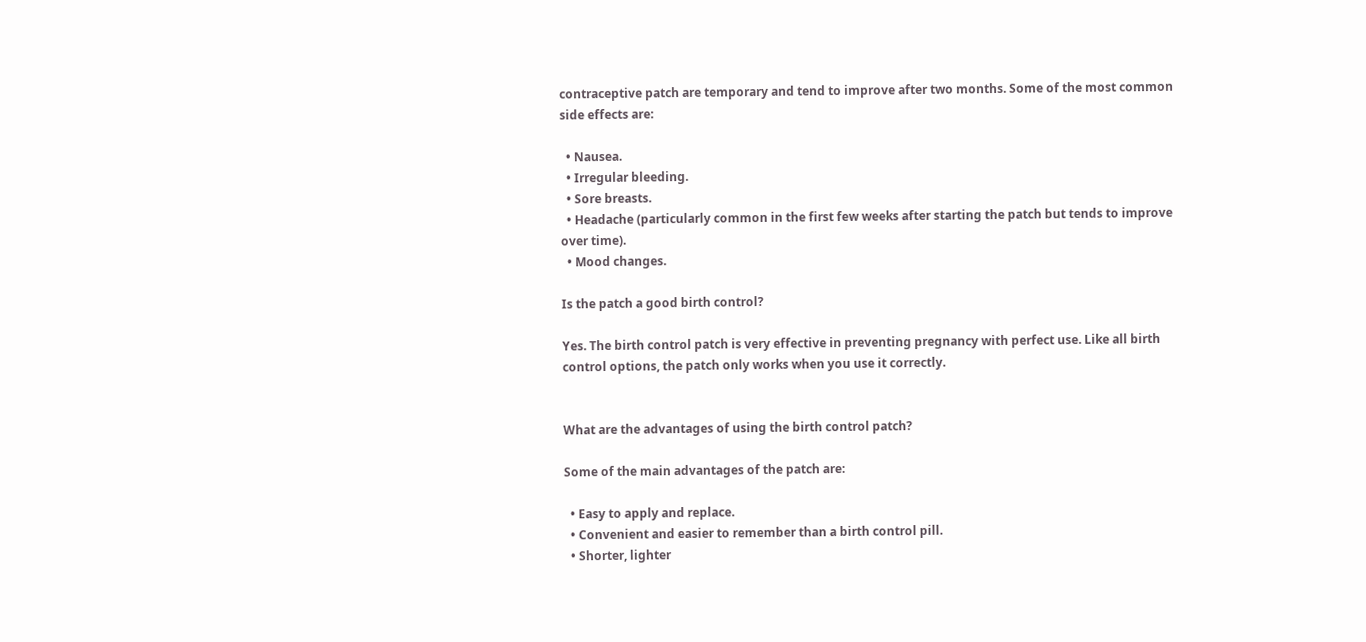contraceptive patch are temporary and tend to improve after two months. Some of the most common side effects are:

  • Nausea.
  • Irregular bleeding.
  • Sore breasts.
  • Headache (particularly common in the first few weeks after starting the patch but tends to improve over time).
  • Mood changes.

Is the patch a good birth control?

Yes. The birth control patch is very effective in preventing pregnancy with perfect use. Like all birth control options, the patch only works when you use it correctly.


What are the advantages of using the birth control patch?

Some of the main advantages of the patch are:

  • Easy to apply and replace.
  • Convenient and easier to remember than a birth control pill.
  • Shorter, lighter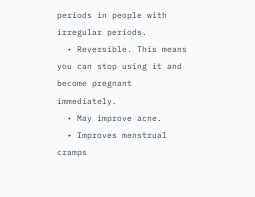periods in people with irregular periods.
  • Reversible. This means you can stop using it and become pregnant immediately.
  • May improve acne.
  • Improves menstrual cramps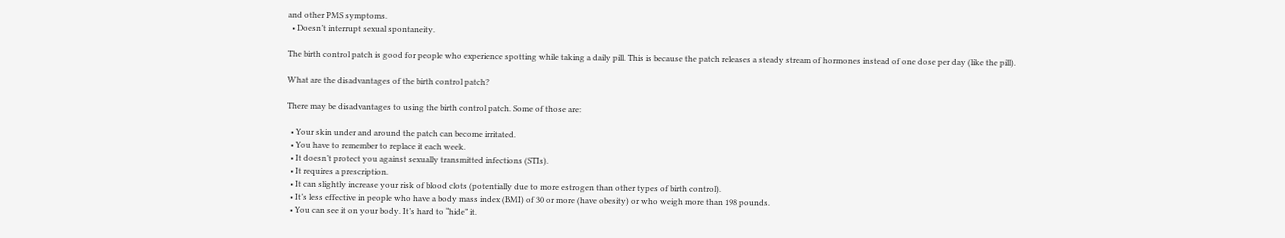and other PMS symptoms.
  • Doesn’t interrupt sexual spontaneity.

The birth control patch is good for people who experience spotting while taking a daily pill. This is because the patch releases a steady stream of hormones instead of one dose per day (like the pill).

What are the disadvantages of the birth control patch?

There may be disadvantages to using the birth control patch. Some of those are:

  • Your skin under and around the patch can become irritated.
  • You have to remember to replace it each week.
  • It doesn’t protect you against sexually transmitted infections (STIs).
  • It requires a prescription.
  • It can slightly increase your risk of blood clots (potentially due to more estrogen than other types of birth control).
  • It’s less effective in people who have a body mass index (BMI) of 30 or more (have obesity) or who weigh more than 198 pounds.
  • You can see it on your body. It’s hard to “hide” it.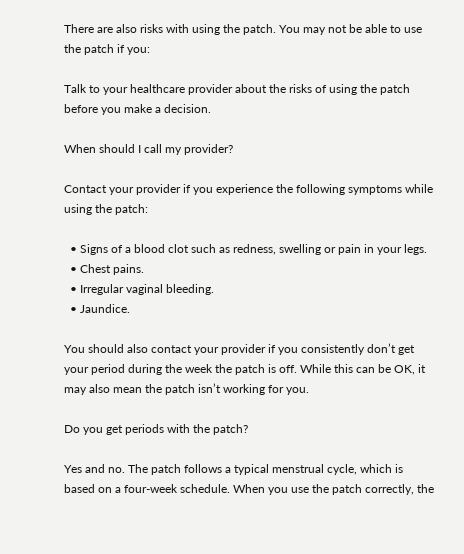There are also risks with using the patch. You may not be able to use the patch if you:

Talk to your healthcare provider about the risks of using the patch before you make a decision.

When should I call my provider?

Contact your provider if you experience the following symptoms while using the patch:

  • Signs of a blood clot such as redness, swelling or pain in your legs.
  • Chest pains.
  • Irregular vaginal bleeding.
  • Jaundice.

You should also contact your provider if you consistently don’t get your period during the week the patch is off. While this can be OK, it may also mean the patch isn’t working for you.

Do you get periods with the patch?

Yes and no. The patch follows a typical menstrual cycle, which is based on a four-week schedule. When you use the patch correctly, the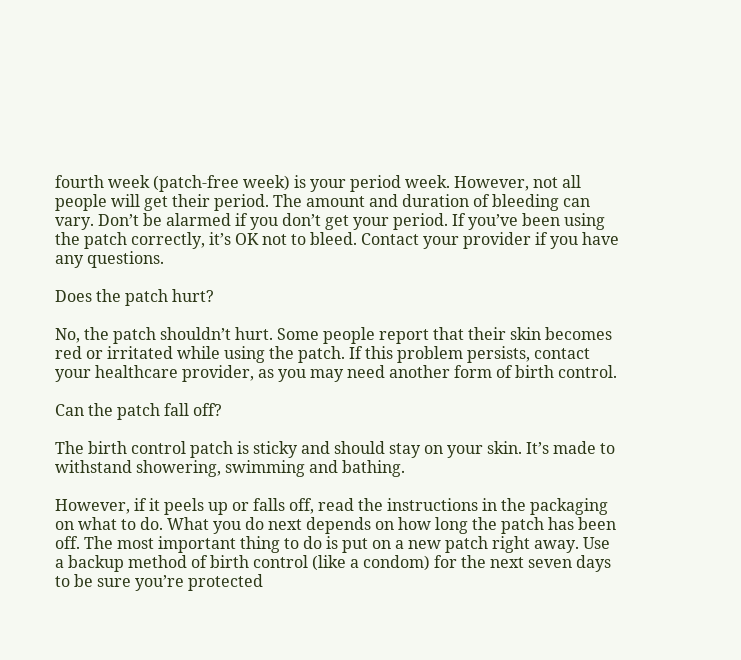fourth week (patch-free week) is your period week. However, not all people will get their period. The amount and duration of bleeding can vary. Don’t be alarmed if you don’t get your period. If you’ve been using the patch correctly, it’s OK not to bleed. Contact your provider if you have any questions.

Does the patch hurt?

No, the patch shouldn’t hurt. Some people report that their skin becomes red or irritated while using the patch. If this problem persists, contact your healthcare provider, as you may need another form of birth control.

Can the patch fall off?

The birth control patch is sticky and should stay on your skin. It’s made to withstand showering, swimming and bathing.

However, if it peels up or falls off, read the instructions in the packaging on what to do. What you do next depends on how long the patch has been off. The most important thing to do is put on a new patch right away. Use a backup method of birth control (like a condom) for the next seven days to be sure you’re protected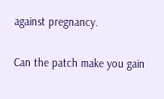against pregnancy.

Can the patch make you gain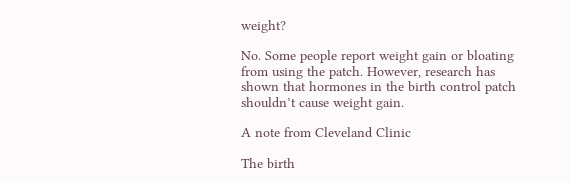weight?

No. Some people report weight gain or bloating from using the patch. However, research has shown that hormones in the birth control patch shouldn’t cause weight gain.

A note from Cleveland Clinic

The birth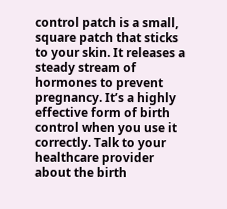control patch is a small, square patch that sticks to your skin. It releases a steady stream of hormones to prevent pregnancy. It’s a highly effective form of birth control when you use it correctly. Talk to your healthcare provider about the birth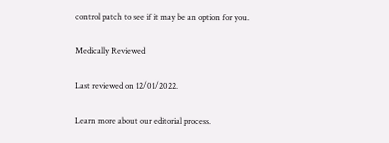control patch to see if it may be an option for you.

Medically Reviewed

Last reviewed on 12/01/2022.

Learn more about our editorial process.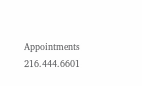Appointments 216.444.6601